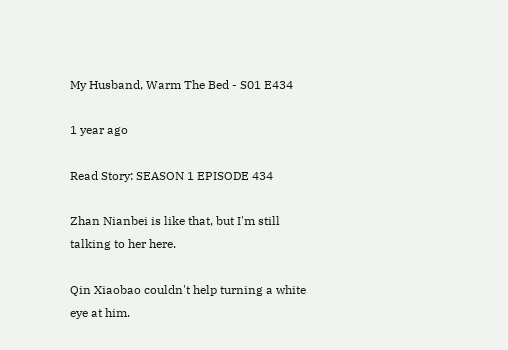My Husband, Warm The Bed - S01 E434

1 year ago

Read Story: SEASON 1 EPISODE 434

Zhan Nianbei is like that, but I'm still talking to her here.

Qin Xiaobao couldn't help turning a white eye at him.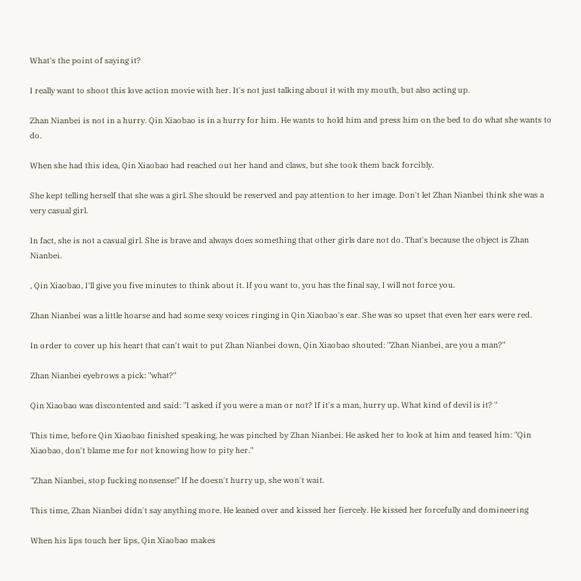What's the point of saying it?

I really want to shoot this love action movie with her. It's not just talking about it with my mouth, but also acting up.

Zhan Nianbei is not in a hurry. Qin Xiaobao is in a hurry for him. He wants to hold him and press him on the bed to do what she wants to do.

When she had this idea, Qin Xiaobao had reached out her hand and claws, but she took them back forcibly.

She kept telling herself that she was a girl. She should be reserved and pay attention to her image. Don't let Zhan Nianbei think she was a very casual girl.

In fact, she is not a casual girl. She is brave and always does something that other girls dare not do. That's because the object is Zhan Nianbei.

, Qin Xiaobao, I'll give you five minutes to think about it. If you want to, you has the final say, I will not force you.

Zhan Nianbei was a little hoarse and had some sexy voices ringing in Qin Xiaobao's ear. She was so upset that even her ears were red.

In order to cover up his heart that can't wait to put Zhan Nianbei down, Qin Xiaobao shouted: "Zhan Nianbei, are you a man?"

Zhan Nianbei eyebrows a pick: "what?"

Qin Xiaobao was discontented and said: "I asked if you were a man or not? If it's a man, hurry up. What kind of devil is it? "

This time, before Qin Xiaobao finished speaking, he was pinched by Zhan Nianbei. He asked her to look at him and teased him: "Qin Xiaobao, don't blame me for not knowing how to pity her."

"Zhan Nianbei, stop fucking nonsense!" If he doesn't hurry up, she won't wait.

This time, Zhan Nianbei didn't say anything more. He leaned over and kissed her fiercely. He kissed her forcefully and domineering

When his lips touch her lips, Qin Xiaobao makes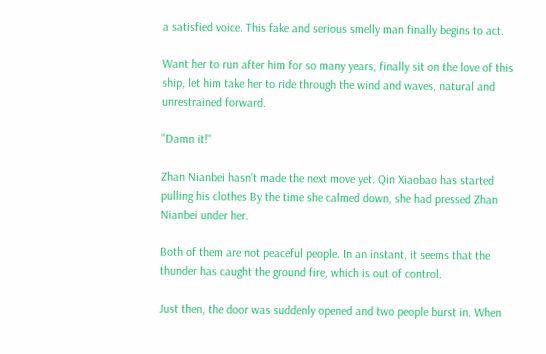a satisfied voice. This fake and serious smelly man finally begins to act.

Want her to run after him for so many years, finally sit on the love of this ship, let him take her to ride through the wind and waves, natural and unrestrained forward.

"Damn it!"

Zhan Nianbei hasn't made the next move yet. Qin Xiaobao has started pulling his clothes By the time she calmed down, she had pressed Zhan Nianbei under her.

Both of them are not peaceful people. In an instant, it seems that the thunder has caught the ground fire, which is out of control.

Just then, the door was suddenly opened and two people burst in. When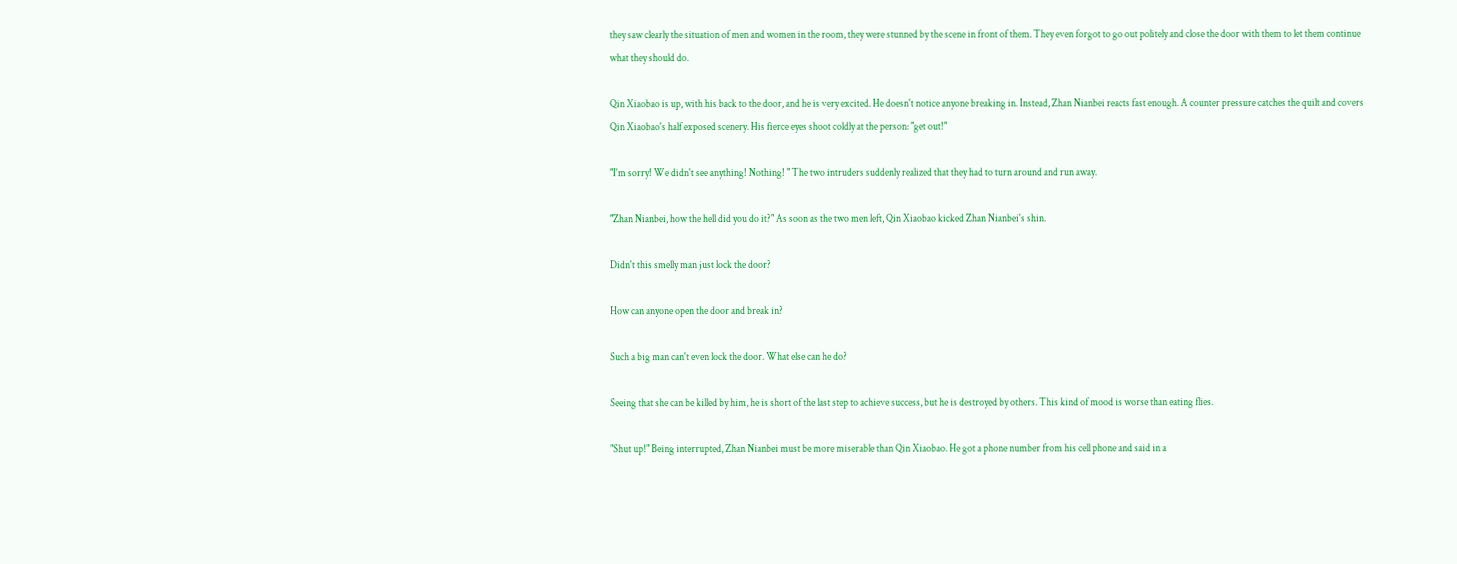they saw clearly the situation of men and women in the room, they were stunned by the scene in front of them. They even forgot to go out politely and close the door with them to let them continue what they should do.

Qin Xiaobao is up, with his back to the door, and he is very excited. He doesn't notice anyone breaking in. Instead, Zhan Nianbei reacts fast enough. A counter pressure catches the quilt and covers Qin Xiaobao's half exposed scenery. His fierce eyes shoot coldly at the person: "get out!"

"I'm sorry! We didn't see anything! Nothing! " The two intruders suddenly realized that they had to turn around and run away.

"Zhan Nianbei, how the hell did you do it?" As soon as the two men left, Qin Xiaobao kicked Zhan Nianbei's shin.

Didn't this smelly man just lock the door?

How can anyone open the door and break in?

Such a big man can't even lock the door. What else can he do?

Seeing that she can be killed by him, he is short of the last step to achieve success, but he is destroyed by others. This kind of mood is worse than eating flies.

"Shut up!" Being interrupted, Zhan Nianbei must be more miserable than Qin Xiaobao. He got a phone number from his cell phone and said in a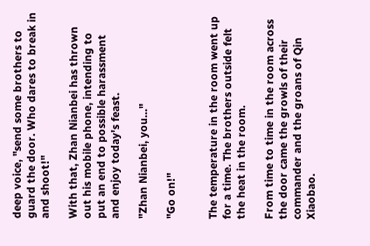deep voice, "send some brothers to guard the door. Who dares to break in and shoot!"

With that, Zhan Nianbei has thrown out his mobile phone, intending to put an end to possible harassment and enjoy today's feast.

"Zhan Nianbei, you..."

"Go on!"


The temperature in the room went up for a time. The brothers outside felt the heat in the room.

From time to time in the room across the door came the growls of their commander and the groans of Qin Xiaobao.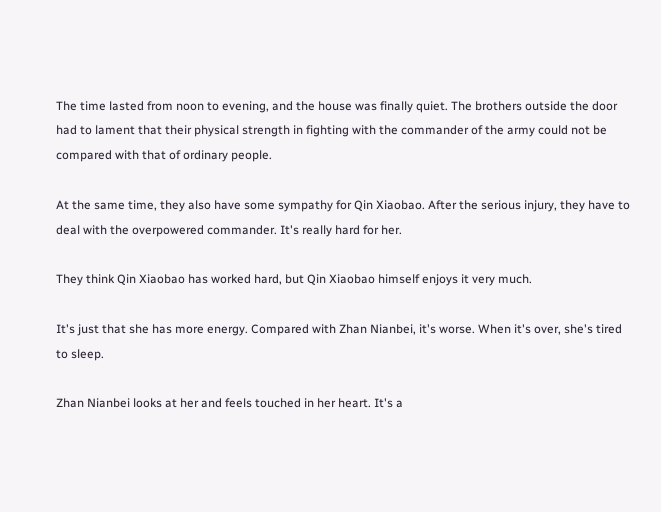The time lasted from noon to evening, and the house was finally quiet. The brothers outside the door had to lament that their physical strength in fighting with the commander of the army could not be compared with that of ordinary people.

At the same time, they also have some sympathy for Qin Xiaobao. After the serious injury, they have to deal with the overpowered commander. It's really hard for her.

They think Qin Xiaobao has worked hard, but Qin Xiaobao himself enjoys it very much.

It's just that she has more energy. Compared with Zhan Nianbei, it's worse. When it's over, she's tired to sleep.

Zhan Nianbei looks at her and feels touched in her heart. It's a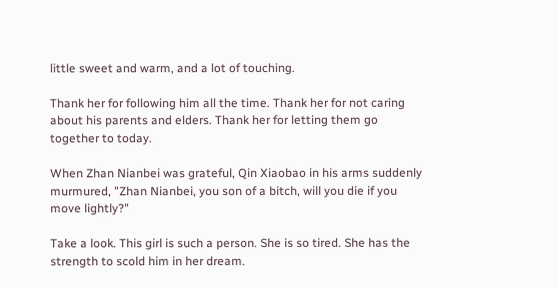little sweet and warm, and a lot of touching.

Thank her for following him all the time. Thank her for not caring about his parents and elders. Thank her for letting them go together to today.

When Zhan Nianbei was grateful, Qin Xiaobao in his arms suddenly murmured, "Zhan Nianbei, you son of a bitch, will you die if you move lightly?"

Take a look. This girl is such a person. She is so tired. She has the strength to scold him in her dream.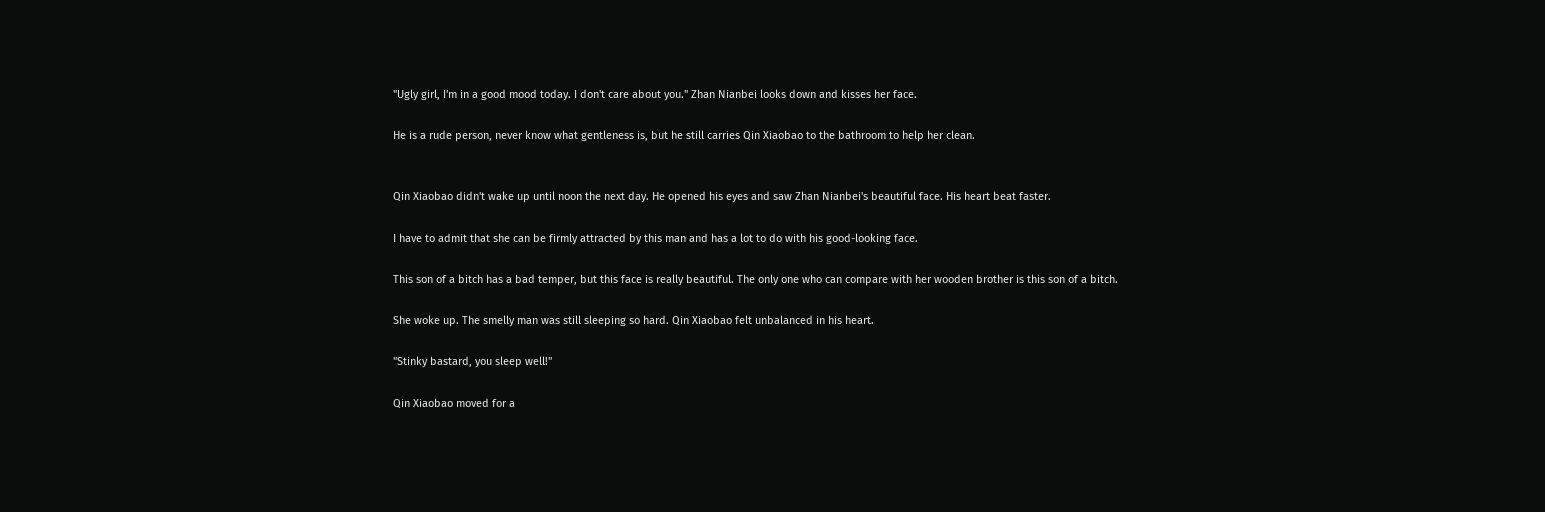"Ugly girl, I'm in a good mood today. I don't care about you." Zhan Nianbei looks down and kisses her face.

He is a rude person, never know what gentleness is, but he still carries Qin Xiaobao to the bathroom to help her clean.


Qin Xiaobao didn't wake up until noon the next day. He opened his eyes and saw Zhan Nianbei's beautiful face. His heart beat faster.

I have to admit that she can be firmly attracted by this man and has a lot to do with his good-looking face.

This son of a bitch has a bad temper, but this face is really beautiful. The only one who can compare with her wooden brother is this son of a bitch.

She woke up. The smelly man was still sleeping so hard. Qin Xiaobao felt unbalanced in his heart.

"Stinky bastard, you sleep well!"

Qin Xiaobao moved for a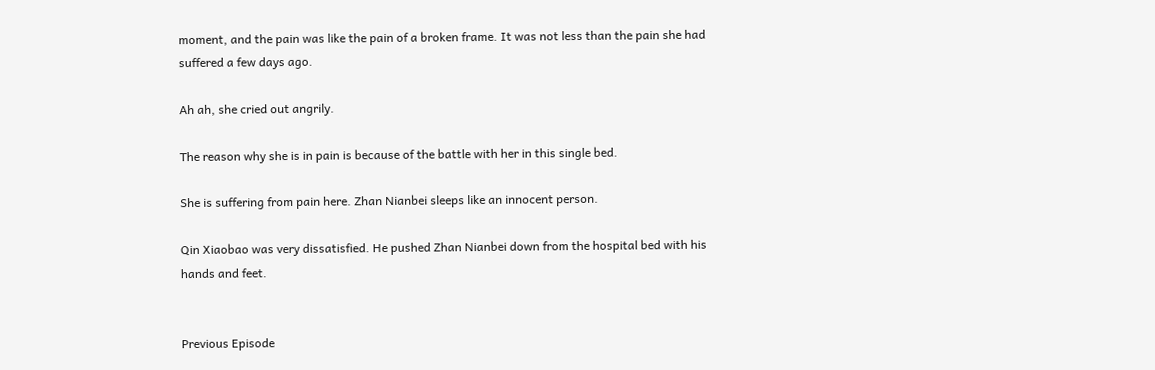moment, and the pain was like the pain of a broken frame. It was not less than the pain she had suffered a few days ago.

Ah ah, she cried out angrily.

The reason why she is in pain is because of the battle with her in this single bed.

She is suffering from pain here. Zhan Nianbei sleeps like an innocent person.

Qin Xiaobao was very dissatisfied. He pushed Zhan Nianbei down from the hospital bed with his hands and feet.


Previous Episode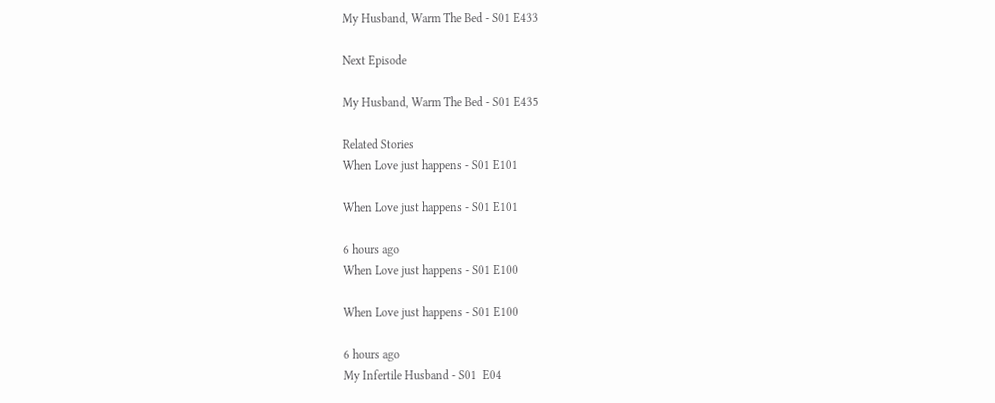My Husband, Warm The Bed - S01 E433

Next Episode

My Husband, Warm The Bed - S01 E435

Related Stories
When Love just happens - S01 E101

When Love just happens - S01 E101

6 hours ago
When Love just happens - S01 E100

When Love just happens - S01 E100

6 hours ago
My Infertile Husband - S01  E04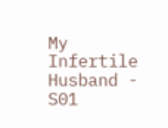My Infertile Husband - S01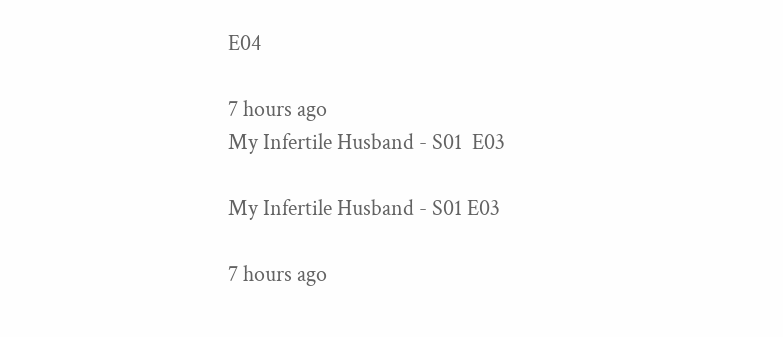E04

7 hours ago
My Infertile Husband - S01  E03

My Infertile Husband - S01 E03

7 hours ago